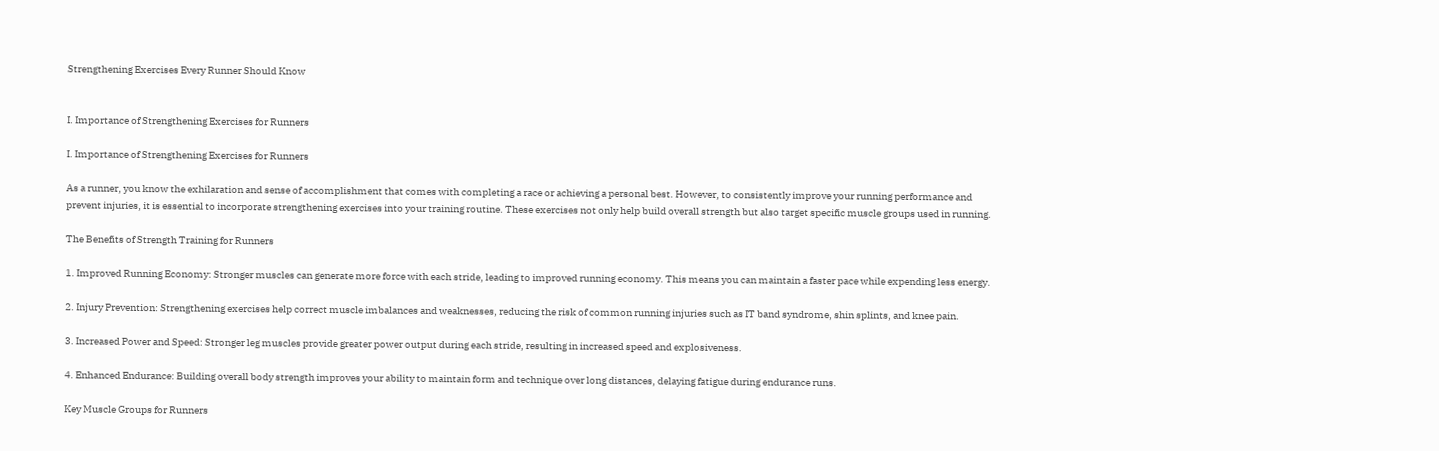Strengthening Exercises Every Runner Should Know


I. Importance of Strengthening Exercises for Runners

I. Importance of Strengthening Exercises for Runners

As a runner, you know the exhilaration and sense of accomplishment that comes with completing a race or achieving a personal best. However, to consistently improve your running performance and prevent injuries, it is essential to incorporate strengthening exercises into your training routine. These exercises not only help build overall strength but also target specific muscle groups used in running.

The Benefits of Strength Training for Runners

1. Improved Running Economy: Stronger muscles can generate more force with each stride, leading to improved running economy. This means you can maintain a faster pace while expending less energy.

2. Injury Prevention: Strengthening exercises help correct muscle imbalances and weaknesses, reducing the risk of common running injuries such as IT band syndrome, shin splints, and knee pain.

3. Increased Power and Speed: Stronger leg muscles provide greater power output during each stride, resulting in increased speed and explosiveness.

4. Enhanced Endurance: Building overall body strength improves your ability to maintain form and technique over long distances, delaying fatigue during endurance runs.

Key Muscle Groups for Runners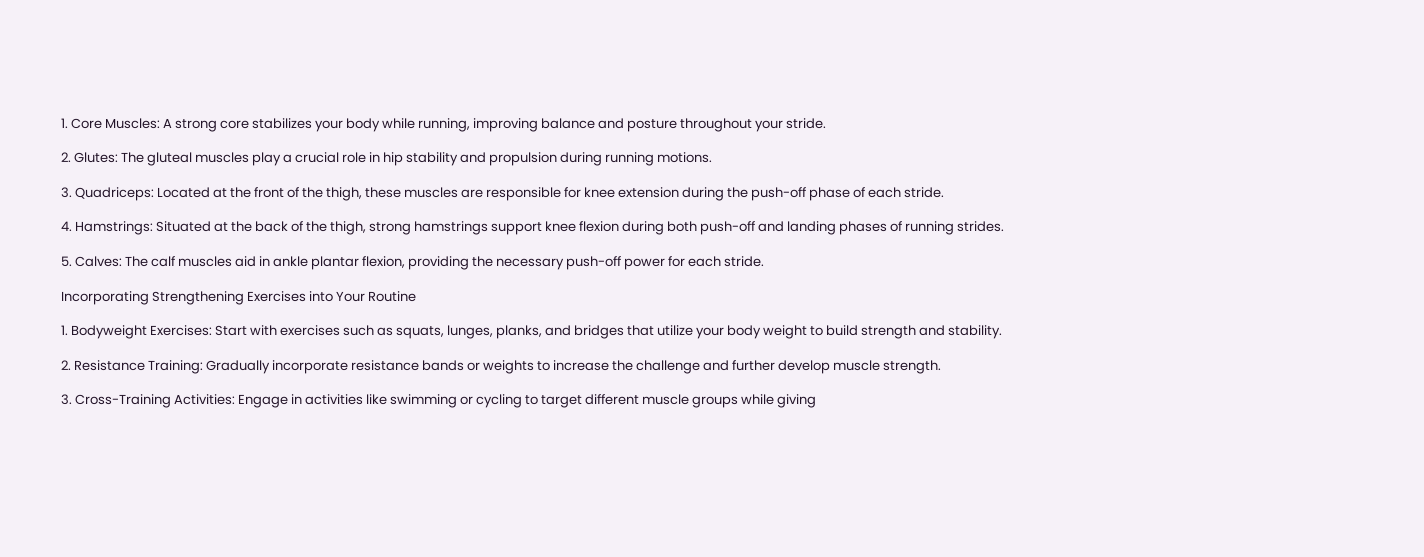1. Core Muscles: A strong core stabilizes your body while running, improving balance and posture throughout your stride.

2. Glutes: The gluteal muscles play a crucial role in hip stability and propulsion during running motions.

3. Quadriceps: Located at the front of the thigh, these muscles are responsible for knee extension during the push-off phase of each stride.

4. Hamstrings: Situated at the back of the thigh, strong hamstrings support knee flexion during both push-off and landing phases of running strides.

5. Calves: The calf muscles aid in ankle plantar flexion, providing the necessary push-off power for each stride.

Incorporating Strengthening Exercises into Your Routine

1. Bodyweight Exercises: Start with exercises such as squats, lunges, planks, and bridges that utilize your body weight to build strength and stability.

2. Resistance Training: Gradually incorporate resistance bands or weights to increase the challenge and further develop muscle strength.

3. Cross-Training Activities: Engage in activities like swimming or cycling to target different muscle groups while giving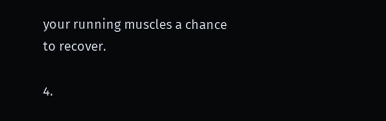your running muscles a chance to recover.

4.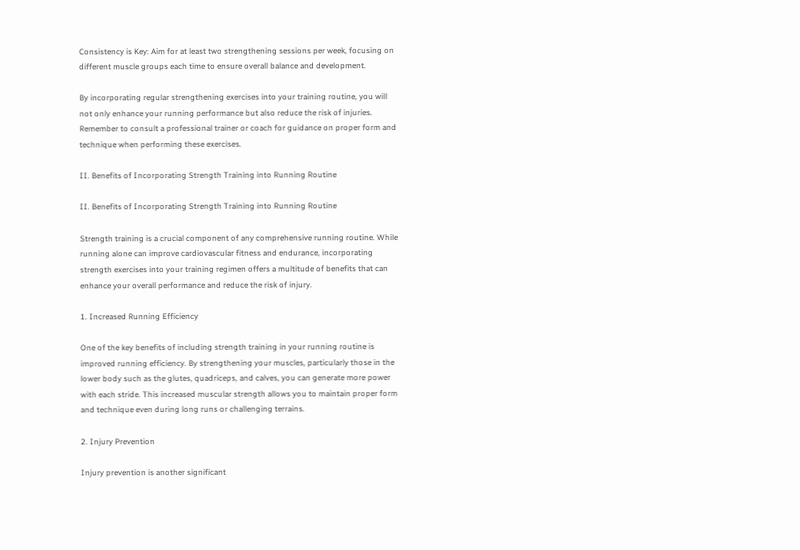Consistency is Key: Aim for at least two strengthening sessions per week, focusing on different muscle groups each time to ensure overall balance and development.

By incorporating regular strengthening exercises into your training routine, you will not only enhance your running performance but also reduce the risk of injuries. Remember to consult a professional trainer or coach for guidance on proper form and technique when performing these exercises.

II. Benefits of Incorporating Strength Training into Running Routine

II. Benefits of Incorporating Strength Training into Running Routine

Strength training is a crucial component of any comprehensive running routine. While running alone can improve cardiovascular fitness and endurance, incorporating strength exercises into your training regimen offers a multitude of benefits that can enhance your overall performance and reduce the risk of injury.

1. Increased Running Efficiency

One of the key benefits of including strength training in your running routine is improved running efficiency. By strengthening your muscles, particularly those in the lower body such as the glutes, quadriceps, and calves, you can generate more power with each stride. This increased muscular strength allows you to maintain proper form and technique even during long runs or challenging terrains.

2. Injury Prevention

Injury prevention is another significant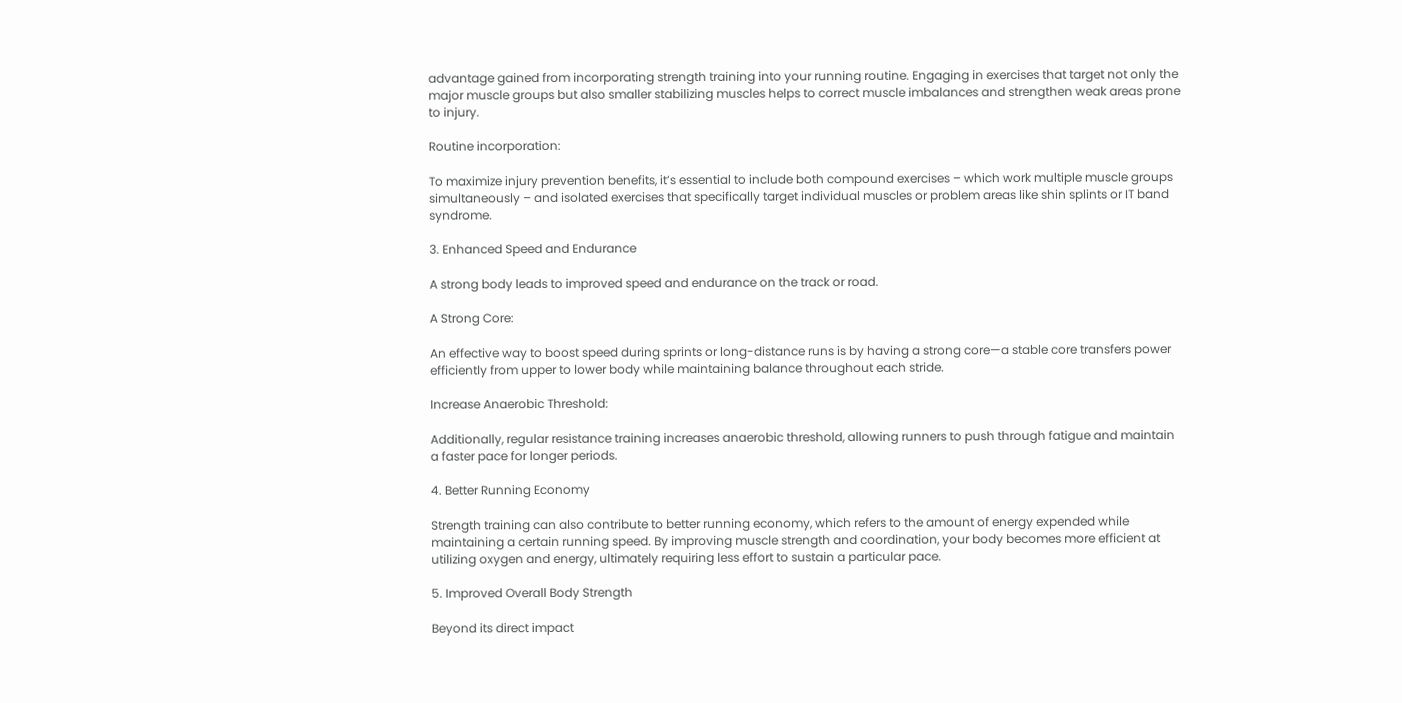advantage gained from incorporating strength training into your running routine. Engaging in exercises that target not only the major muscle groups but also smaller stabilizing muscles helps to correct muscle imbalances and strengthen weak areas prone to injury.

Routine incorporation:

To maximize injury prevention benefits, it’s essential to include both compound exercises – which work multiple muscle groups simultaneously – and isolated exercises that specifically target individual muscles or problem areas like shin splints or IT band syndrome.

3. Enhanced Speed and Endurance

A strong body leads to improved speed and endurance on the track or road.

A Strong Core:

An effective way to boost speed during sprints or long-distance runs is by having a strong core—a stable core transfers power efficiently from upper to lower body while maintaining balance throughout each stride.

Increase Anaerobic Threshold:

Additionally, regular resistance training increases anaerobic threshold, allowing runners to push through fatigue and maintain a faster pace for longer periods.

4. Better Running Economy

Strength training can also contribute to better running economy, which refers to the amount of energy expended while maintaining a certain running speed. By improving muscle strength and coordination, your body becomes more efficient at utilizing oxygen and energy, ultimately requiring less effort to sustain a particular pace.

5. Improved Overall Body Strength

Beyond its direct impact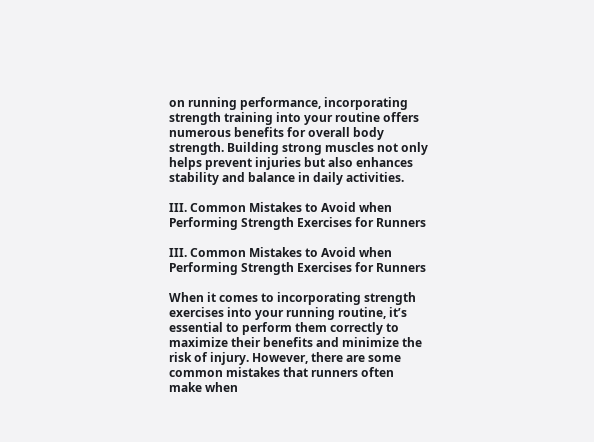on running performance, incorporating strength training into your routine offers numerous benefits for overall body strength. Building strong muscles not only helps prevent injuries but also enhances stability and balance in daily activities.

III. Common Mistakes to Avoid when Performing Strength Exercises for Runners

III. Common Mistakes to Avoid when Performing Strength Exercises for Runners

When it comes to incorporating strength exercises into your running routine, it’s essential to perform them correctly to maximize their benefits and minimize the risk of injury. However, there are some common mistakes that runners often make when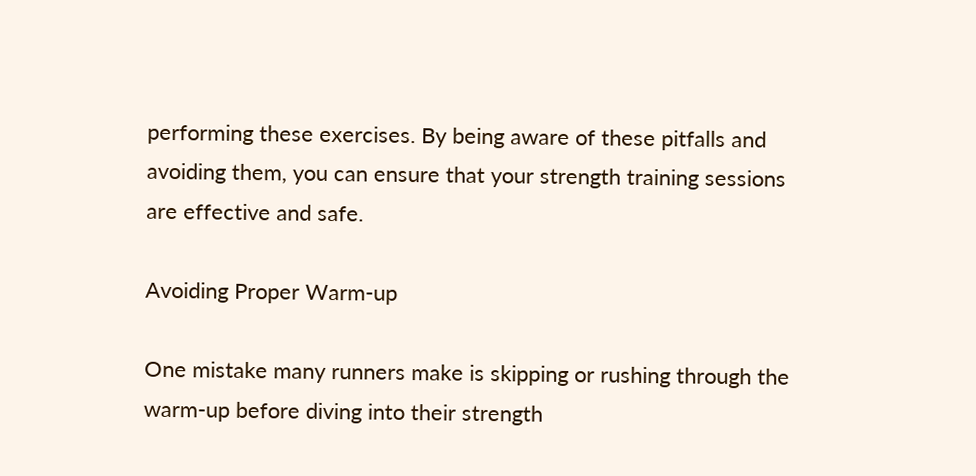performing these exercises. By being aware of these pitfalls and avoiding them, you can ensure that your strength training sessions are effective and safe.

Avoiding Proper Warm-up

One mistake many runners make is skipping or rushing through the warm-up before diving into their strength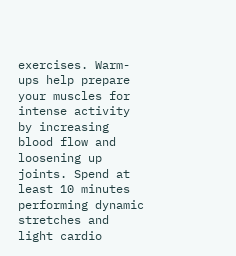exercises. Warm-ups help prepare your muscles for intense activity by increasing blood flow and loosening up joints. Spend at least 10 minutes performing dynamic stretches and light cardio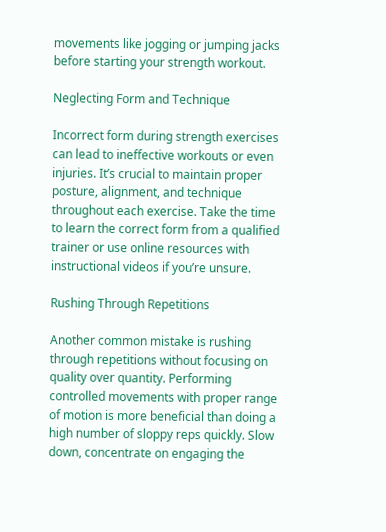movements like jogging or jumping jacks before starting your strength workout.

Neglecting Form and Technique

Incorrect form during strength exercises can lead to ineffective workouts or even injuries. It’s crucial to maintain proper posture, alignment, and technique throughout each exercise. Take the time to learn the correct form from a qualified trainer or use online resources with instructional videos if you’re unsure.

Rushing Through Repetitions

Another common mistake is rushing through repetitions without focusing on quality over quantity. Performing controlled movements with proper range of motion is more beneficial than doing a high number of sloppy reps quickly. Slow down, concentrate on engaging the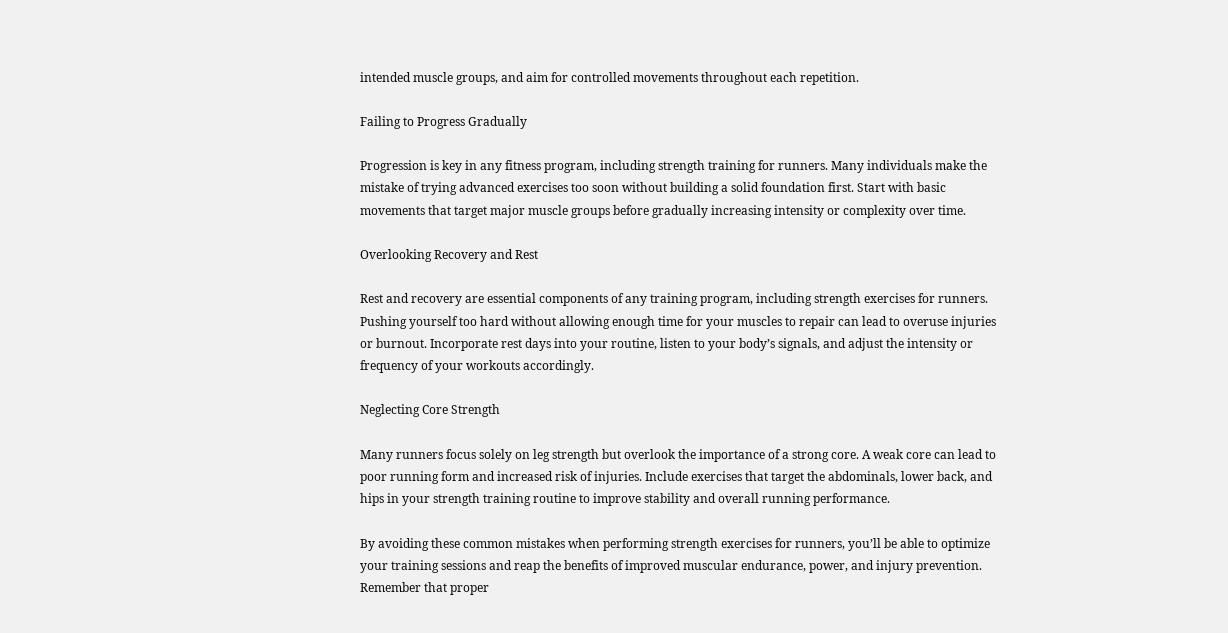intended muscle groups, and aim for controlled movements throughout each repetition.

Failing to Progress Gradually

Progression is key in any fitness program, including strength training for runners. Many individuals make the mistake of trying advanced exercises too soon without building a solid foundation first. Start with basic movements that target major muscle groups before gradually increasing intensity or complexity over time.

Overlooking Recovery and Rest

Rest and recovery are essential components of any training program, including strength exercises for runners. Pushing yourself too hard without allowing enough time for your muscles to repair can lead to overuse injuries or burnout. Incorporate rest days into your routine, listen to your body’s signals, and adjust the intensity or frequency of your workouts accordingly.

Neglecting Core Strength

Many runners focus solely on leg strength but overlook the importance of a strong core. A weak core can lead to poor running form and increased risk of injuries. Include exercises that target the abdominals, lower back, and hips in your strength training routine to improve stability and overall running performance.

By avoiding these common mistakes when performing strength exercises for runners, you’ll be able to optimize your training sessions and reap the benefits of improved muscular endurance, power, and injury prevention. Remember that proper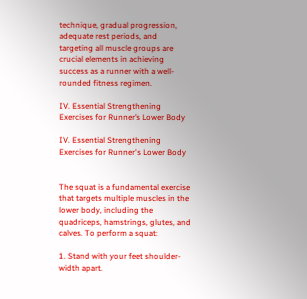technique, gradual progression, adequate rest periods, and targeting all muscle groups are crucial elements in achieving success as a runner with a well-rounded fitness regimen.

IV. Essential Strengthening Exercises for Runner’s Lower Body

IV. Essential Strengthening Exercises for Runner's Lower Body


The squat is a fundamental exercise that targets multiple muscles in the lower body, including the quadriceps, hamstrings, glutes, and calves. To perform a squat:

1. Stand with your feet shoulder-width apart.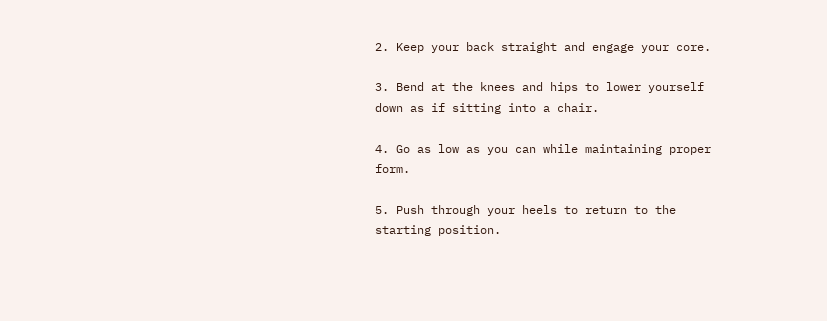2. Keep your back straight and engage your core.

3. Bend at the knees and hips to lower yourself down as if sitting into a chair.

4. Go as low as you can while maintaining proper form.

5. Push through your heels to return to the starting position.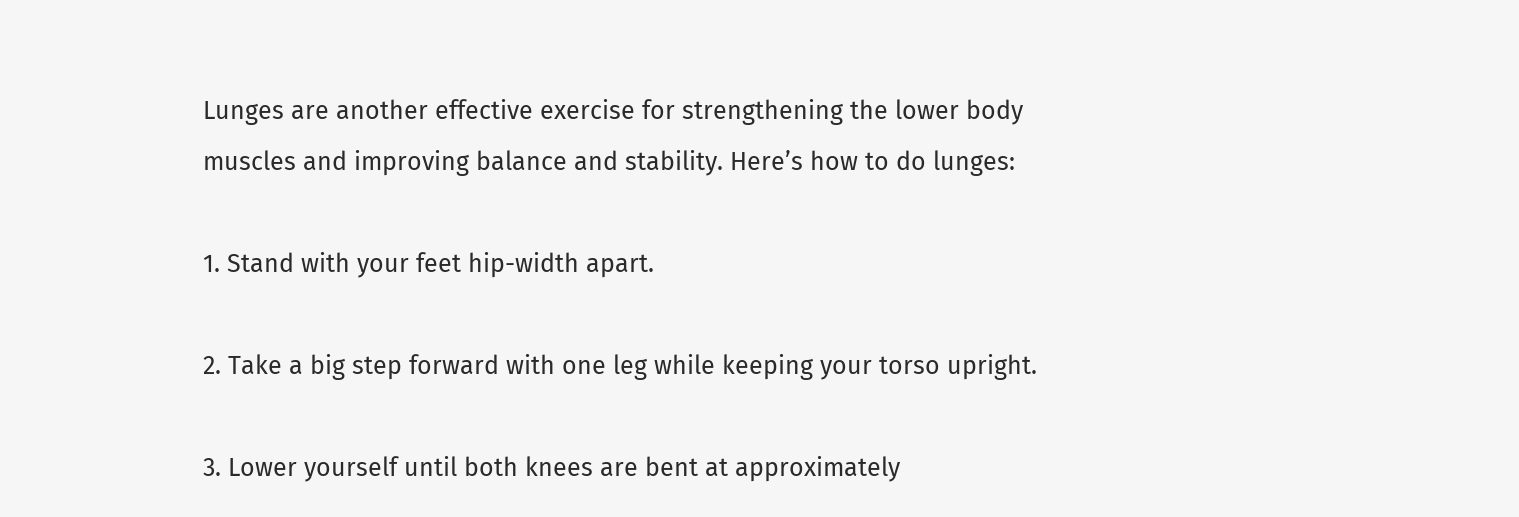Lunges are another effective exercise for strengthening the lower body muscles and improving balance and stability. Here’s how to do lunges:

1. Stand with your feet hip-width apart.

2. Take a big step forward with one leg while keeping your torso upright.

3. Lower yourself until both knees are bent at approximately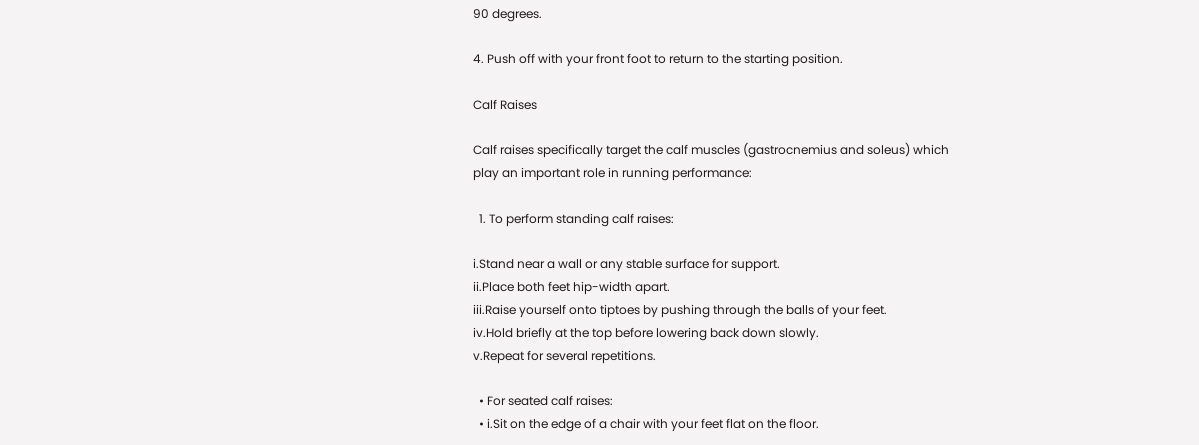90 degrees.

4. Push off with your front foot to return to the starting position.

Calf Raises

Calf raises specifically target the calf muscles (gastrocnemius and soleus) which play an important role in running performance:

  1. To perform standing calf raises:

i.Stand near a wall or any stable surface for support.
ii.Place both feet hip-width apart.
iii.Raise yourself onto tiptoes by pushing through the balls of your feet.
iv.Hold briefly at the top before lowering back down slowly.
v.Repeat for several repetitions.

  • For seated calf raises:
  • i.Sit on the edge of a chair with your feet flat on the floor.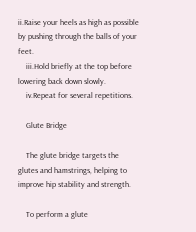ii.Raise your heels as high as possible by pushing through the balls of your feet.
    iii.Hold briefly at the top before lowering back down slowly.
    iv.Repeat for several repetitions.

    Glute Bridge

    The glute bridge targets the glutes and hamstrings, helping to improve hip stability and strength.

    To perform a glute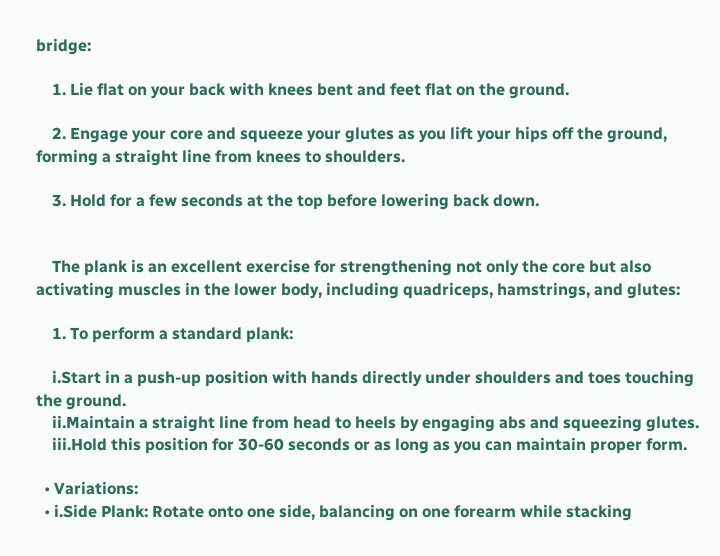bridge:

    1. Lie flat on your back with knees bent and feet flat on the ground.

    2. Engage your core and squeeze your glutes as you lift your hips off the ground, forming a straight line from knees to shoulders.

    3. Hold for a few seconds at the top before lowering back down.


    The plank is an excellent exercise for strengthening not only the core but also activating muscles in the lower body, including quadriceps, hamstrings, and glutes:

    1. To perform a standard plank:

    i.Start in a push-up position with hands directly under shoulders and toes touching the ground.
    ii.Maintain a straight line from head to heels by engaging abs and squeezing glutes.
    iii.Hold this position for 30-60 seconds or as long as you can maintain proper form.

  • Variations:
  • i.Side Plank: Rotate onto one side, balancing on one forearm while stacking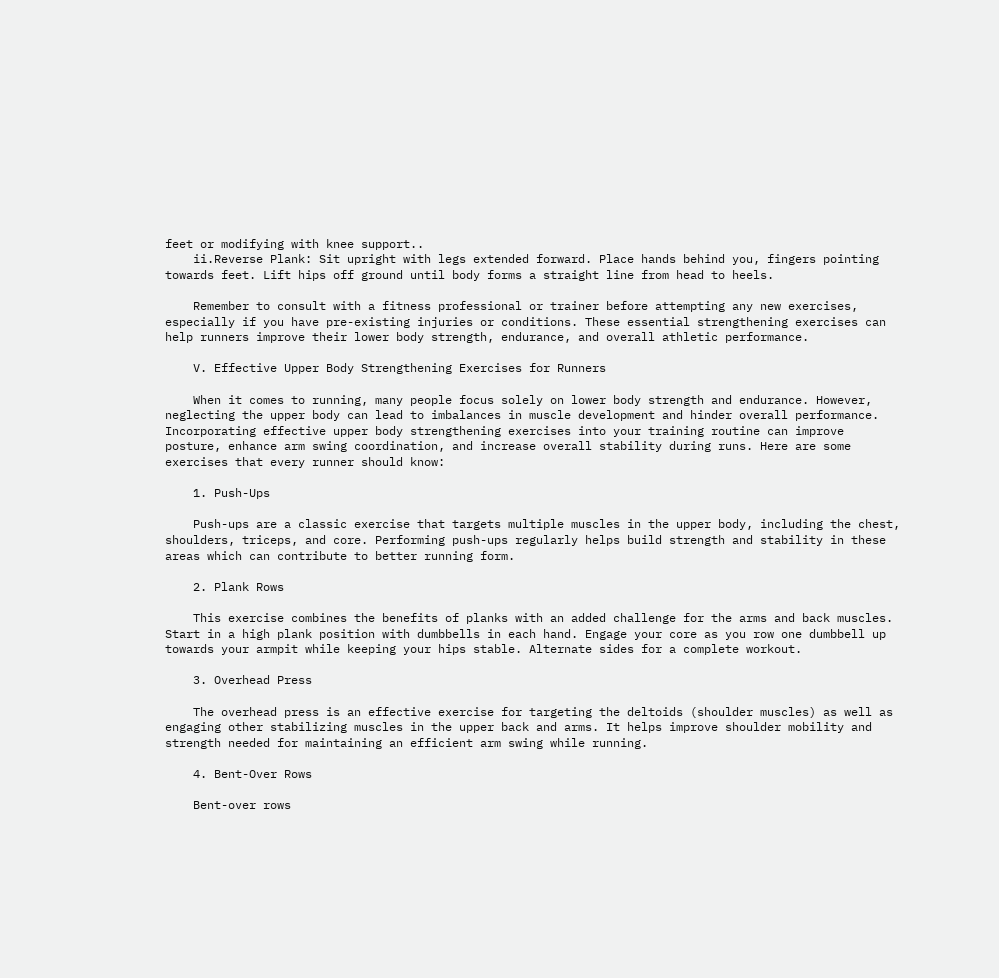feet or modifying with knee support..
    ii.Reverse Plank: Sit upright with legs extended forward. Place hands behind you, fingers pointing towards feet. Lift hips off ground until body forms a straight line from head to heels.

    Remember to consult with a fitness professional or trainer before attempting any new exercises, especially if you have pre-existing injuries or conditions. These essential strengthening exercises can help runners improve their lower body strength, endurance, and overall athletic performance.

    V. Effective Upper Body Strengthening Exercises for Runners

    When it comes to running, many people focus solely on lower body strength and endurance. However, neglecting the upper body can lead to imbalances in muscle development and hinder overall performance. Incorporating effective upper body strengthening exercises into your training routine can improve posture, enhance arm swing coordination, and increase overall stability during runs. Here are some exercises that every runner should know:

    1. Push-Ups

    Push-ups are a classic exercise that targets multiple muscles in the upper body, including the chest, shoulders, triceps, and core. Performing push-ups regularly helps build strength and stability in these areas which can contribute to better running form.

    2. Plank Rows

    This exercise combines the benefits of planks with an added challenge for the arms and back muscles. Start in a high plank position with dumbbells in each hand. Engage your core as you row one dumbbell up towards your armpit while keeping your hips stable. Alternate sides for a complete workout.

    3. Overhead Press

    The overhead press is an effective exercise for targeting the deltoids (shoulder muscles) as well as engaging other stabilizing muscles in the upper back and arms. It helps improve shoulder mobility and strength needed for maintaining an efficient arm swing while running.

    4. Bent-Over Rows

    Bent-over rows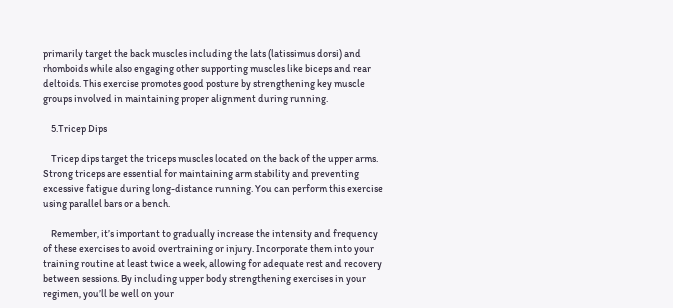primarily target the back muscles including the lats (latissimus dorsi) and rhomboids while also engaging other supporting muscles like biceps and rear deltoids. This exercise promotes good posture by strengthening key muscle groups involved in maintaining proper alignment during running.

    5.Tricep Dips

    Tricep dips target the triceps muscles located on the back of the upper arms. Strong triceps are essential for maintaining arm stability and preventing excessive fatigue during long-distance running. You can perform this exercise using parallel bars or a bench.

    Remember, it’s important to gradually increase the intensity and frequency of these exercises to avoid overtraining or injury. Incorporate them into your training routine at least twice a week, allowing for adequate rest and recovery between sessions. By including upper body strengthening exercises in your regimen, you’ll be well on your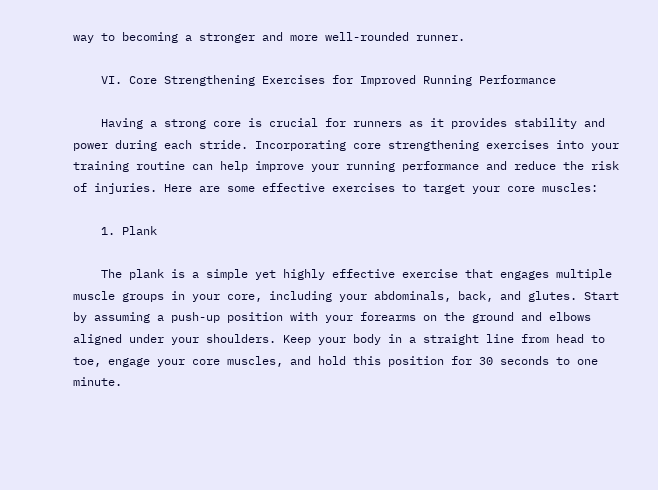way to becoming a stronger and more well-rounded runner.

    VI. Core Strengthening Exercises for Improved Running Performance

    Having a strong core is crucial for runners as it provides stability and power during each stride. Incorporating core strengthening exercises into your training routine can help improve your running performance and reduce the risk of injuries. Here are some effective exercises to target your core muscles:

    1. Plank

    The plank is a simple yet highly effective exercise that engages multiple muscle groups in your core, including your abdominals, back, and glutes. Start by assuming a push-up position with your forearms on the ground and elbows aligned under your shoulders. Keep your body in a straight line from head to toe, engage your core muscles, and hold this position for 30 seconds to one minute.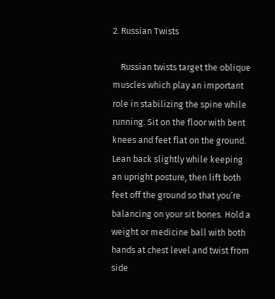2. Russian Twists

    Russian twists target the oblique muscles which play an important role in stabilizing the spine while running. Sit on the floor with bent knees and feet flat on the ground. Lean back slightly while keeping an upright posture, then lift both feet off the ground so that you’re balancing on your sit bones. Hold a weight or medicine ball with both hands at chest level and twist from side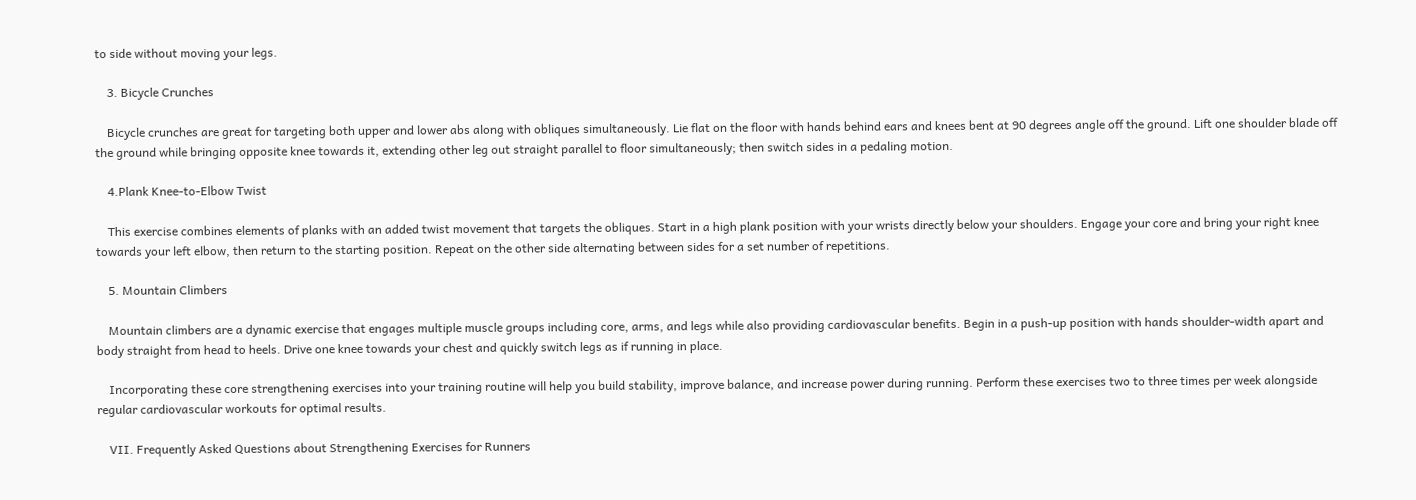to side without moving your legs.

    3. Bicycle Crunches

    Bicycle crunches are great for targeting both upper and lower abs along with obliques simultaneously. Lie flat on the floor with hands behind ears and knees bent at 90 degrees angle off the ground. Lift one shoulder blade off the ground while bringing opposite knee towards it, extending other leg out straight parallel to floor simultaneously; then switch sides in a pedaling motion.

    4.Plank Knee-to-Elbow Twist

    This exercise combines elements of planks with an added twist movement that targets the obliques. Start in a high plank position with your wrists directly below your shoulders. Engage your core and bring your right knee towards your left elbow, then return to the starting position. Repeat on the other side alternating between sides for a set number of repetitions.

    5. Mountain Climbers

    Mountain climbers are a dynamic exercise that engages multiple muscle groups including core, arms, and legs while also providing cardiovascular benefits. Begin in a push-up position with hands shoulder-width apart and body straight from head to heels. Drive one knee towards your chest and quickly switch legs as if running in place.

    Incorporating these core strengthening exercises into your training routine will help you build stability, improve balance, and increase power during running. Perform these exercises two to three times per week alongside regular cardiovascular workouts for optimal results.

    VII. Frequently Asked Questions about Strengthening Exercises for Runners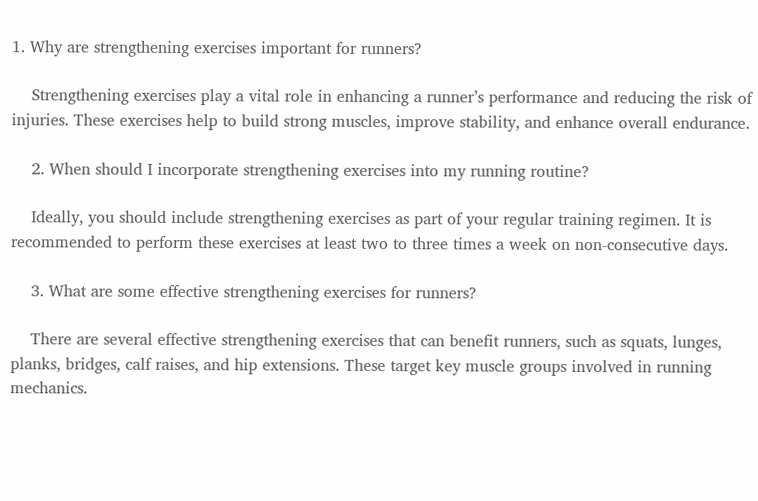1. Why are strengthening exercises important for runners?

    Strengthening exercises play a vital role in enhancing a runner’s performance and reducing the risk of injuries. These exercises help to build strong muscles, improve stability, and enhance overall endurance.

    2. When should I incorporate strengthening exercises into my running routine?

    Ideally, you should include strengthening exercises as part of your regular training regimen. It is recommended to perform these exercises at least two to three times a week on non-consecutive days.

    3. What are some effective strengthening exercises for runners?

    There are several effective strengthening exercises that can benefit runners, such as squats, lunges, planks, bridges, calf raises, and hip extensions. These target key muscle groups involved in running mechanics.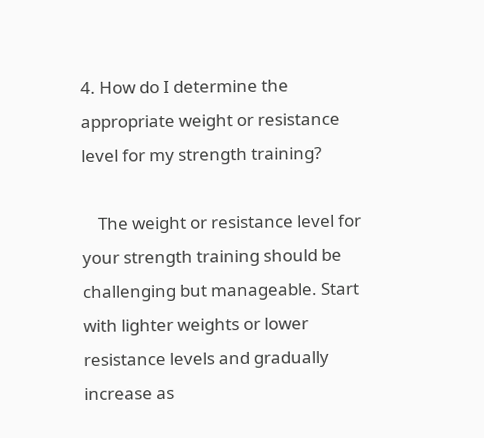4. How do I determine the appropriate weight or resistance level for my strength training?

    The weight or resistance level for your strength training should be challenging but manageable. Start with lighter weights or lower resistance levels and gradually increase as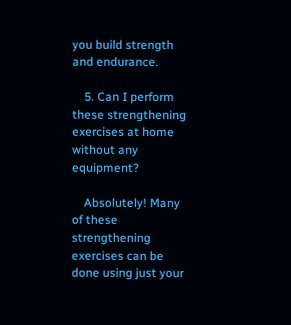you build strength and endurance.

    5. Can I perform these strengthening exercises at home without any equipment?

    Absolutely! Many of these strengthening exercises can be done using just your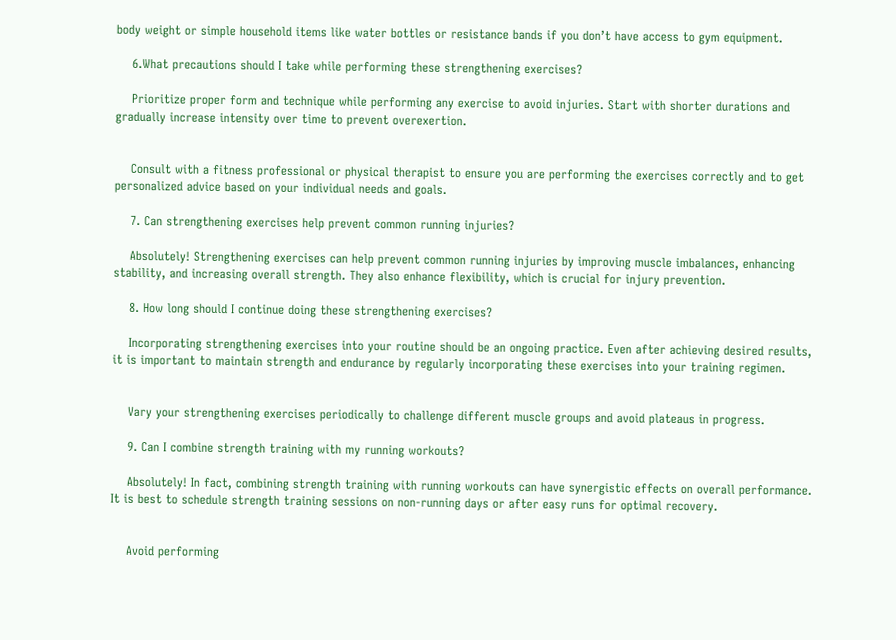body weight or simple household items like water bottles or resistance bands if you don’t have access to gym equipment.

    6.What precautions should I take while performing these strengthening exercises?

    Prioritize proper form and technique while performing any exercise to avoid injuries. Start with shorter durations and gradually increase intensity over time to prevent overexertion.


    Consult with a fitness professional or physical therapist to ensure you are performing the exercises correctly and to get personalized advice based on your individual needs and goals.

    7. Can strengthening exercises help prevent common running injuries?

    Absolutely! Strengthening exercises can help prevent common running injuries by improving muscle imbalances, enhancing stability, and increasing overall strength. They also enhance flexibility, which is crucial for injury prevention.

    8. How long should I continue doing these strengthening exercises?

    Incorporating strengthening exercises into your routine should be an ongoing practice. Even after achieving desired results, it is important to maintain strength and endurance by regularly incorporating these exercises into your training regimen.


    Vary your strengthening exercises periodically to challenge different muscle groups and avoid plateaus in progress.

    9. Can I combine strength training with my running workouts?

    Absolutely! In fact, combining strength training with running workouts can have synergistic effects on overall performance. It is best to schedule strength training sessions on non-running days or after easy runs for optimal recovery.


    Avoid performing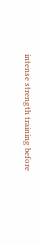intense strength training before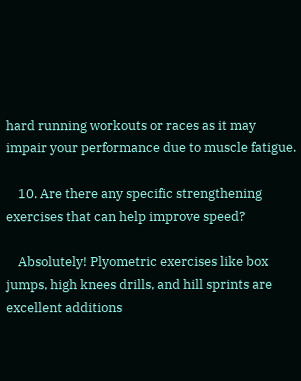hard running workouts or races as it may impair your performance due to muscle fatigue.

    10. Are there any specific strengthening exercises that can help improve speed?

    Absolutely! Plyometric exercises like box jumps, high knees drills, and hill sprints are excellent additions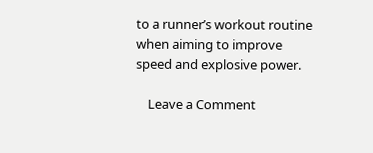to a runner’s workout routine when aiming to improve speed and explosive power.

    Leave a Comment